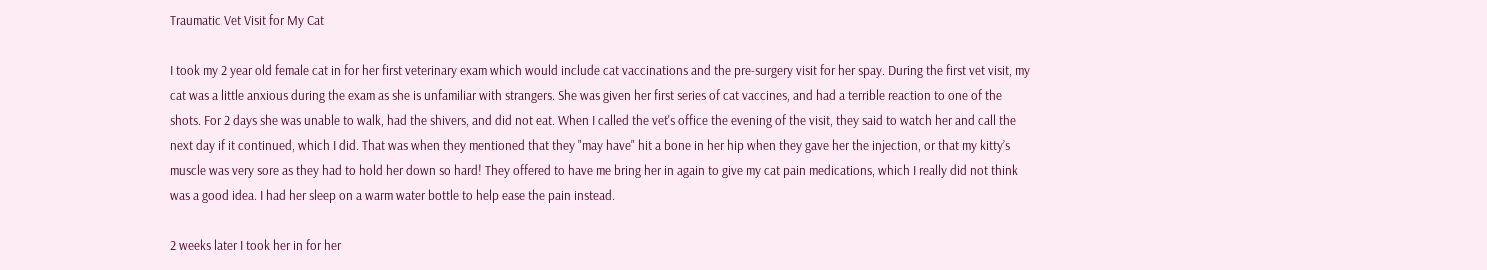Traumatic Vet Visit for My Cat

I took my 2 year old female cat in for her first veterinary exam which would include cat vaccinations and the pre-surgery visit for her spay. During the first vet visit, my cat was a little anxious during the exam as she is unfamiliar with strangers. She was given her first series of cat vaccines, and had a terrible reaction to one of the shots. For 2 days she was unable to walk, had the shivers, and did not eat. When I called the vet's office the evening of the visit, they said to watch her and call the next day if it continued, which I did. That was when they mentioned that they "may have" hit a bone in her hip when they gave her the injection, or that my kitty’s muscle was very sore as they had to hold her down so hard! They offered to have me bring her in again to give my cat pain medications, which I really did not think was a good idea. I had her sleep on a warm water bottle to help ease the pain instead.

2 weeks later I took her in for her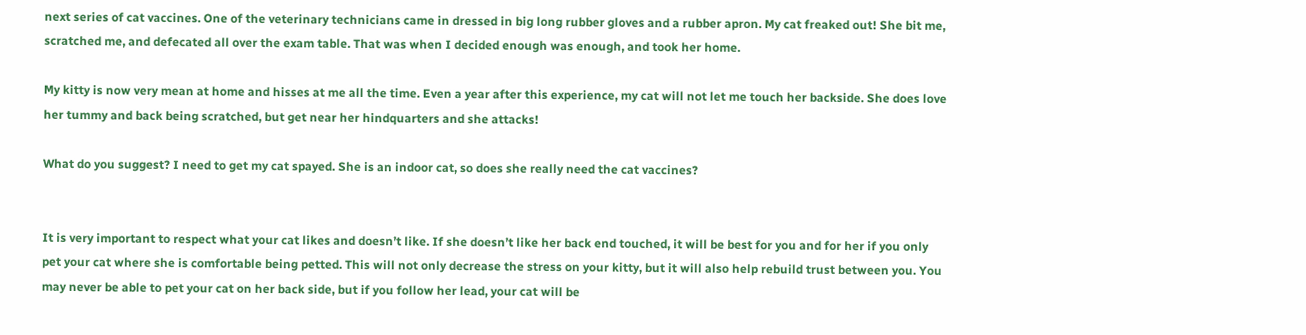next series of cat vaccines. One of the veterinary technicians came in dressed in big long rubber gloves and a rubber apron. My cat freaked out! She bit me, scratched me, and defecated all over the exam table. That was when I decided enough was enough, and took her home.

My kitty is now very mean at home and hisses at me all the time. Even a year after this experience, my cat will not let me touch her backside. She does love her tummy and back being scratched, but get near her hindquarters and she attacks!

What do you suggest? I need to get my cat spayed. She is an indoor cat, so does she really need the cat vaccines?


It is very important to respect what your cat likes and doesn’t like. If she doesn’t like her back end touched, it will be best for you and for her if you only pet your cat where she is comfortable being petted. This will not only decrease the stress on your kitty, but it will also help rebuild trust between you. You may never be able to pet your cat on her back side, but if you follow her lead, your cat will be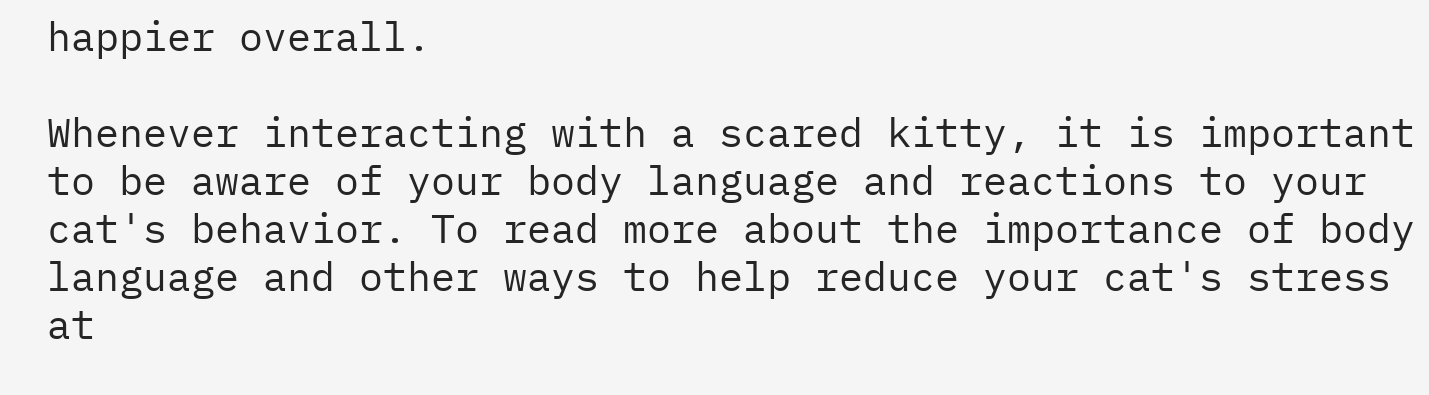happier overall.

Whenever interacting with a scared kitty, it is important to be aware of your body language and reactions to your cat's behavior. To read more about the importance of body language and other ways to help reduce your cat's stress at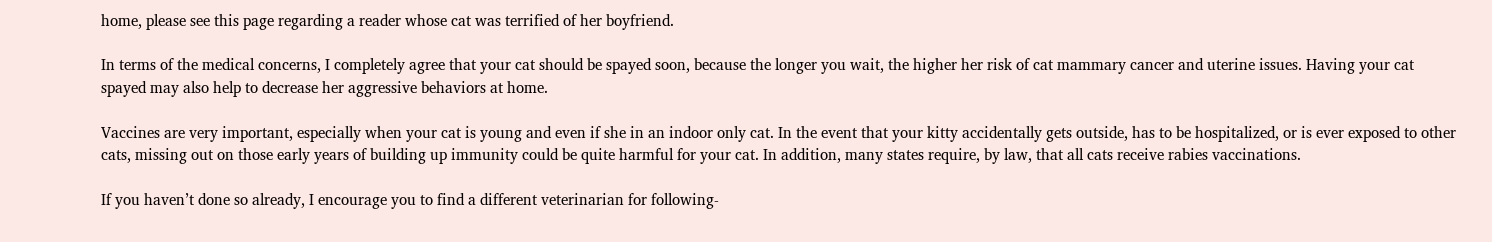home, please see this page regarding a reader whose cat was terrified of her boyfriend.

In terms of the medical concerns, I completely agree that your cat should be spayed soon, because the longer you wait, the higher her risk of cat mammary cancer and uterine issues. Having your cat spayed may also help to decrease her aggressive behaviors at home.

Vaccines are very important, especially when your cat is young and even if she in an indoor only cat. In the event that your kitty accidentally gets outside, has to be hospitalized, or is ever exposed to other cats, missing out on those early years of building up immunity could be quite harmful for your cat. In addition, many states require, by law, that all cats receive rabies vaccinations.

If you haven’t done so already, I encourage you to find a different veterinarian for following-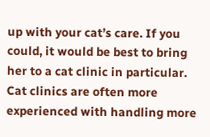up with your cat’s care. If you could, it would be best to bring her to a cat clinic in particular. Cat clinics are often more experienced with handling more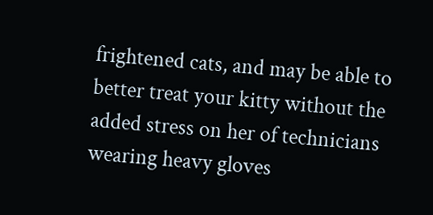frightened cats, and may be able to better treat your kitty without the added stress on her of technicians wearing heavy gloves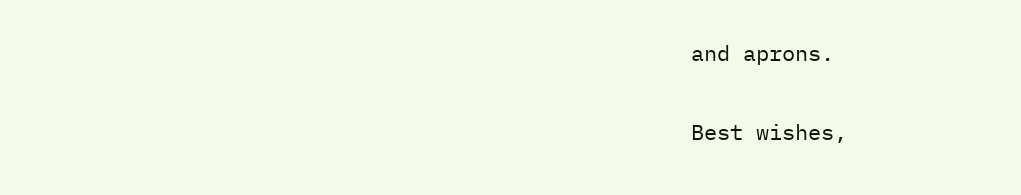and aprons.

Best wishes,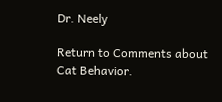Dr. Neely

Return to Comments about Cat Behavior.